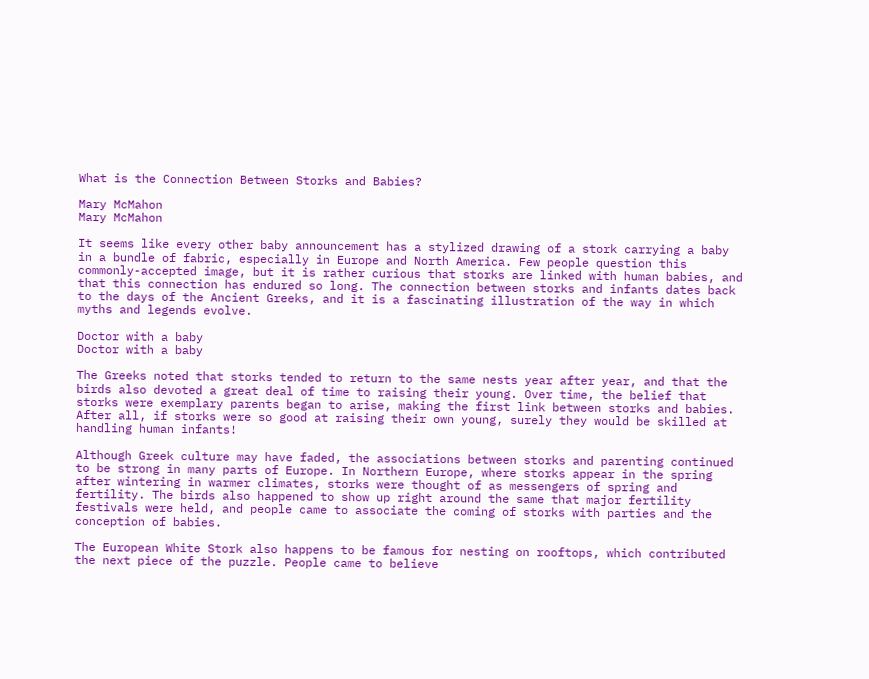What is the Connection Between Storks and Babies?

Mary McMahon
Mary McMahon

It seems like every other baby announcement has a stylized drawing of a stork carrying a baby in a bundle of fabric, especially in Europe and North America. Few people question this commonly-accepted image, but it is rather curious that storks are linked with human babies, and that this connection has endured so long. The connection between storks and infants dates back to the days of the Ancient Greeks, and it is a fascinating illustration of the way in which myths and legends evolve.

Doctor with a baby
Doctor with a baby

The Greeks noted that storks tended to return to the same nests year after year, and that the birds also devoted a great deal of time to raising their young. Over time, the belief that storks were exemplary parents began to arise, making the first link between storks and babies. After all, if storks were so good at raising their own young, surely they would be skilled at handling human infants!

Although Greek culture may have faded, the associations between storks and parenting continued to be strong in many parts of Europe. In Northern Europe, where storks appear in the spring after wintering in warmer climates, storks were thought of as messengers of spring and fertility. The birds also happened to show up right around the same that major fertility festivals were held, and people came to associate the coming of storks with parties and the conception of babies.

The European White Stork also happens to be famous for nesting on rooftops, which contributed the next piece of the puzzle. People came to believe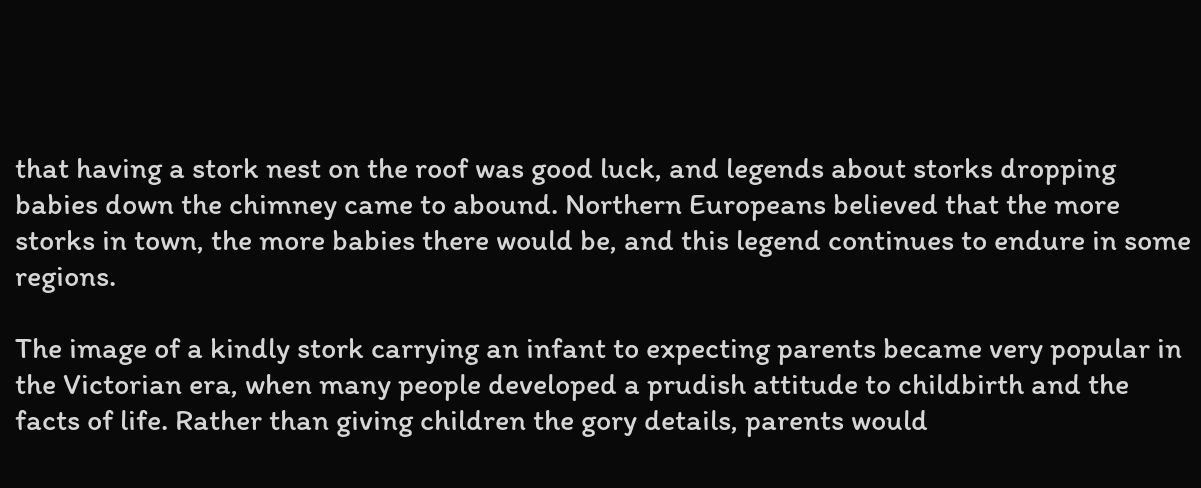that having a stork nest on the roof was good luck, and legends about storks dropping babies down the chimney came to abound. Northern Europeans believed that the more storks in town, the more babies there would be, and this legend continues to endure in some regions.

The image of a kindly stork carrying an infant to expecting parents became very popular in the Victorian era, when many people developed a prudish attitude to childbirth and the facts of life. Rather than giving children the gory details, parents would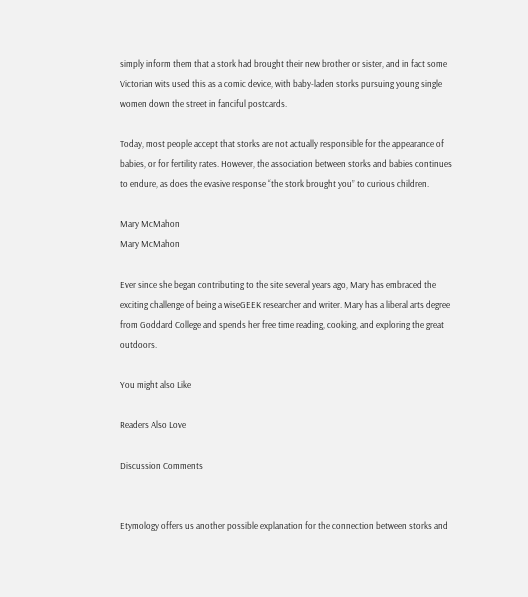simply inform them that a stork had brought their new brother or sister, and in fact some Victorian wits used this as a comic device, with baby-laden storks pursuing young single women down the street in fanciful postcards.

Today, most people accept that storks are not actually responsible for the appearance of babies, or for fertility rates. However, the association between storks and babies continues to endure, as does the evasive response “the stork brought you” to curious children.

Mary McMahon
Mary McMahon

Ever since she began contributing to the site several years ago, Mary has embraced the exciting challenge of being a wiseGEEK researcher and writer. Mary has a liberal arts degree from Goddard College and spends her free time reading, cooking, and exploring the great outdoors.

You might also Like

Readers Also Love

Discussion Comments


Etymology offers us another possible explanation for the connection between storks and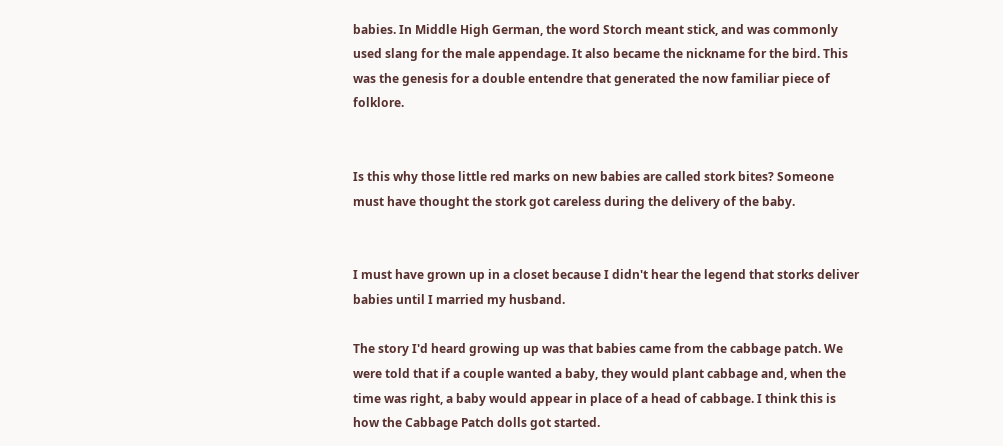babies. In Middle High German, the word Storch meant stick, and was commonly used slang for the male appendage. It also became the nickname for the bird. This was the genesis for a double entendre that generated the now familiar piece of folklore.


Is this why those little red marks on new babies are called stork bites? Someone must have thought the stork got careless during the delivery of the baby.


I must have grown up in a closet because I didn't hear the legend that storks deliver babies until I married my husband.

The story I'd heard growing up was that babies came from the cabbage patch. We were told that if a couple wanted a baby, they would plant cabbage and, when the time was right, a baby would appear in place of a head of cabbage. I think this is how the Cabbage Patch dolls got started.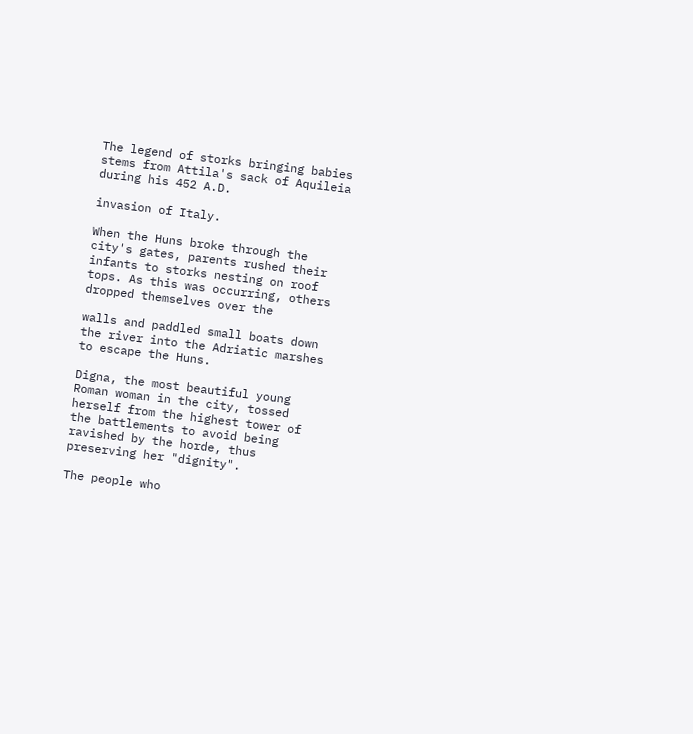The legend of storks bringing babies stems from Attila's sack of Aquileia during his 452 A.D.

invasion of Italy.

When the Huns broke through the city's gates, parents rushed their infants to storks nesting on roof tops. As this was occurring, others dropped themselves over the

walls and paddled small boats down the river into the Adriatic marshes to escape the Huns.

Digna, the most beautiful young Roman woman in the city, tossed herself from the highest tower of the battlements to avoid being ravished by the horde, thus preserving her "dignity".

The people who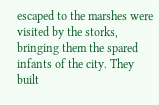escaped to the marshes were visited by the storks, bringing them the spared infants of the city. They built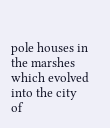pole houses in the marshes which evolved into the city of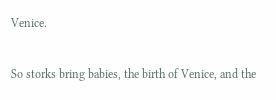Venice.

So storks bring babies, the birth of Venice, and the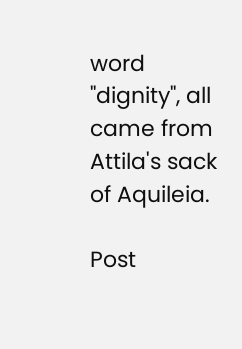word "dignity", all came from Attila's sack of Aquileia.

Post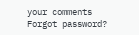your comments
Forgot password?